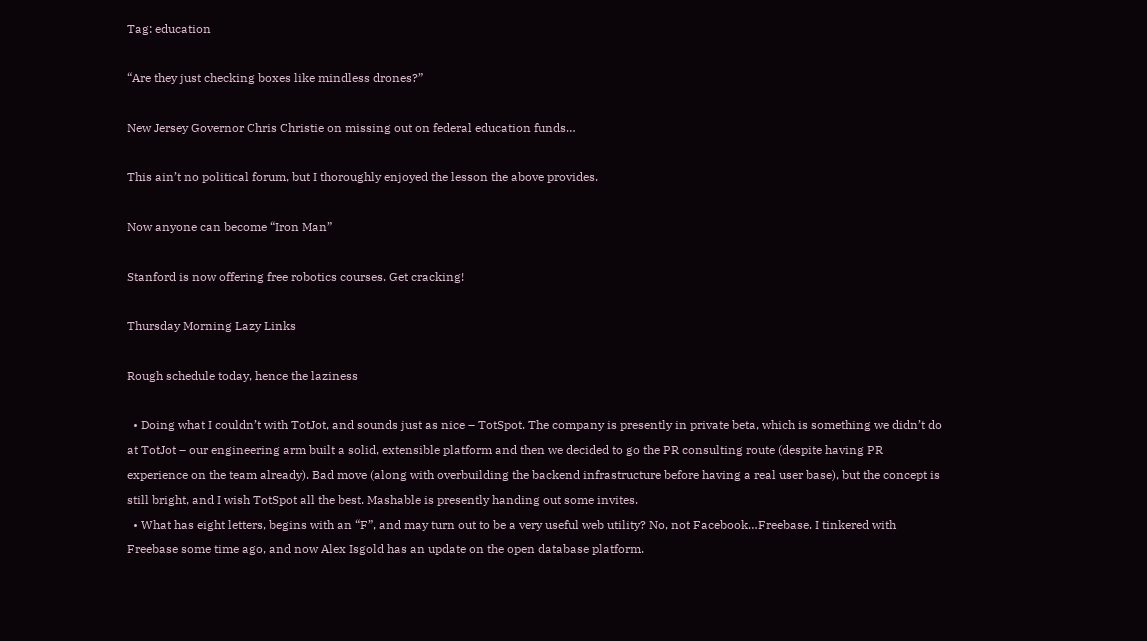Tag: education

“Are they just checking boxes like mindless drones?”

New Jersey Governor Chris Christie on missing out on federal education funds…

This ain’t no political forum, but I thoroughly enjoyed the lesson the above provides.

Now anyone can become “Iron Man”

Stanford is now offering free robotics courses. Get cracking!

Thursday Morning Lazy Links

Rough schedule today, hence the laziness

  • Doing what I couldn’t with TotJot, and sounds just as nice – TotSpot. The company is presently in private beta, which is something we didn’t do at TotJot – our engineering arm built a solid, extensible platform and then we decided to go the PR consulting route (despite having PR experience on the team already). Bad move (along with overbuilding the backend infrastructure before having a real user base), but the concept is still bright, and I wish TotSpot all the best. Mashable is presently handing out some invites.
  • What has eight letters, begins with an “F”, and may turn out to be a very useful web utility? No, not Facebook…Freebase. I tinkered with Freebase some time ago, and now Alex Isgold has an update on the open database platform.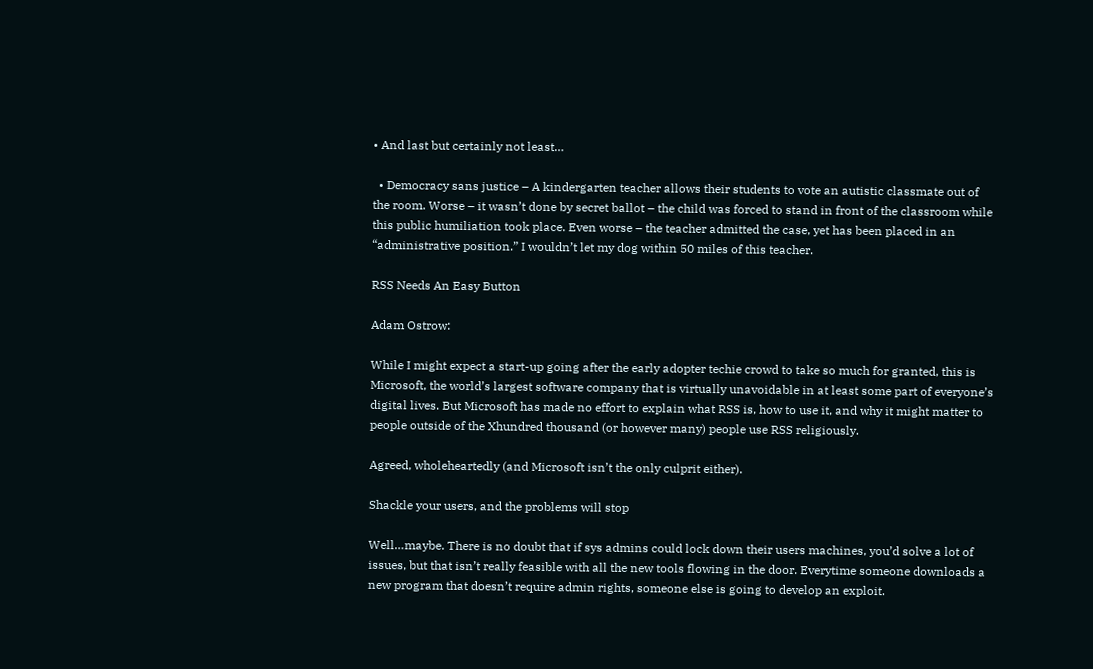• And last but certainly not least…

  • Democracy sans justice – A kindergarten teacher allows their students to vote an autistic classmate out of the room. Worse – it wasn’t done by secret ballot – the child was forced to stand in front of the classroom while this public humiliation took place. Even worse – the teacher admitted the case, yet has been placed in an “administrative position.” I wouldn’t let my dog within 50 miles of this teacher.

RSS Needs An Easy Button

Adam Ostrow:

While I might expect a start-up going after the early adopter techie crowd to take so much for granted, this is Microsoft, the world’s largest software company that is virtually unavoidable in at least some part of everyone’s digital lives. But Microsoft has made no effort to explain what RSS is, how to use it, and why it might matter to people outside of the Xhundred thousand (or however many) people use RSS religiously.

Agreed, wholeheartedly (and Microsoft isn’t the only culprit either).

Shackle your users, and the problems will stop

Well…maybe. There is no doubt that if sys admins could lock down their users machines, you’d solve a lot of issues, but that isn’t really feasible with all the new tools flowing in the door. Everytime someone downloads a new program that doesn’t require admin rights, someone else is going to develop an exploit.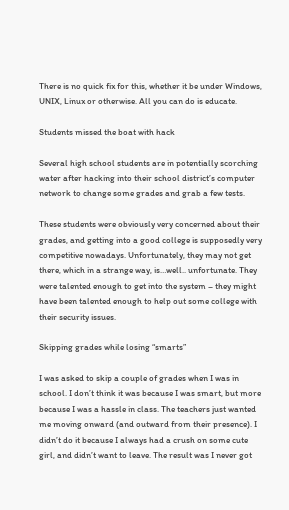There is no quick fix for this, whether it be under Windows, UNIX, Linux or otherwise. All you can do is educate.

Students missed the boat with hack

Several high school students are in potentially scorching water after hacking into their school district’s computer network to change some grades and grab a few tests.

These students were obviously very concerned about their grades, and getting into a good college is supposedly very competitive nowadays. Unfortunately, they may not get there, which in a strange way, is…well.. unfortunate. They were talented enough to get into the system – they might have been talented enough to help out some college with their security issues.

Skipping grades while losing “smarts”

I was asked to skip a couple of grades when I was in school. I don’t think it was because I was smart, but more because I was a hassle in class. The teachers just wanted me moving onward (and outward from their presence). I didn’t do it because I always had a crush on some cute girl, and didn’t want to leave. The result was I never got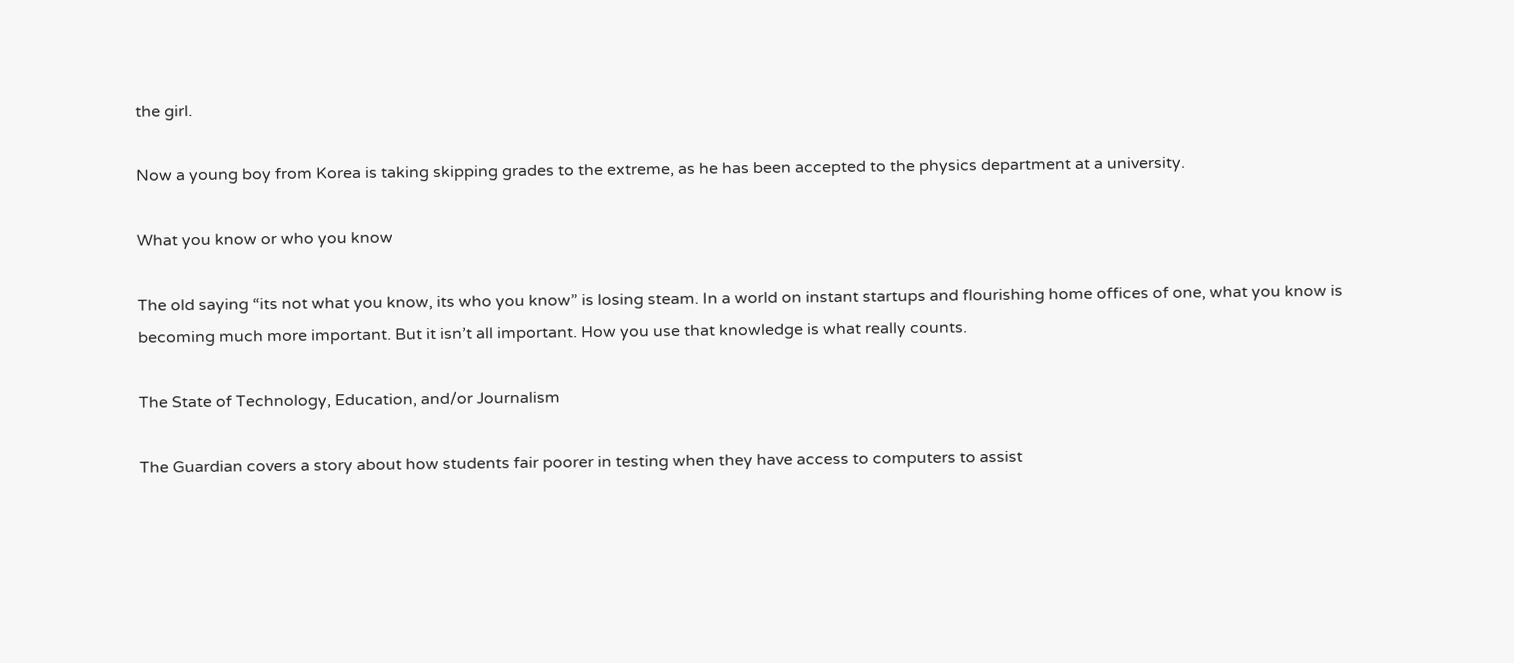the girl.

Now a young boy from Korea is taking skipping grades to the extreme, as he has been accepted to the physics department at a university.

What you know or who you know

The old saying “its not what you know, its who you know” is losing steam. In a world on instant startups and flourishing home offices of one, what you know is becoming much more important. But it isn’t all important. How you use that knowledge is what really counts.

The State of Technology, Education, and/or Journalism

The Guardian covers a story about how students fair poorer in testing when they have access to computers to assist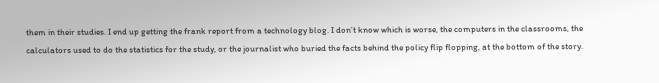them in their studies. I end up getting the frank report from a technology blog. I don’t know which is worse, the computers in the classrooms, the calculators used to do the statistics for the study, or the journalist who buried the facts behind the policy flip flopping, at the bottom of the story.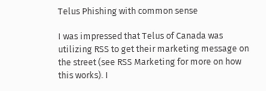Telus Phishing with common sense

I was impressed that Telus of Canada was utilizing RSS to get their marketing message on the street (see RSS Marketing for more on how this works). I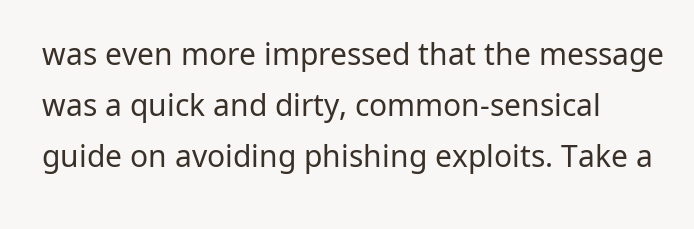was even more impressed that the message was a quick and dirty, common-sensical guide on avoiding phishing exploits. Take a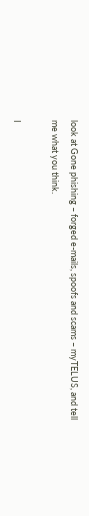look at Gone phishing – forged e-mails, spoofs and scams – myTELUS, and tell me what you think.

I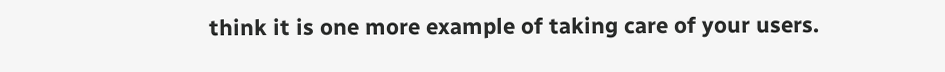think it is one more example of taking care of your users.